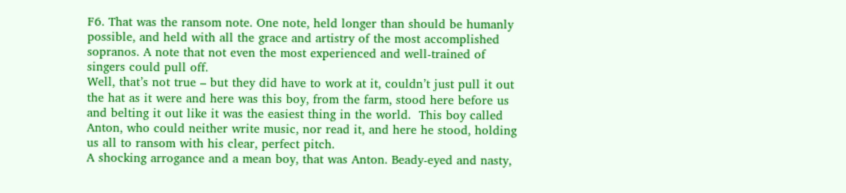F6. That was the ransom note. One note, held longer than should be humanly possible, and held with all the grace and artistry of the most accomplished sopranos. A note that not even the most experienced and well-trained of singers could pull off.
Well, that’s not true – but they did have to work at it, couldn’t just pull it out the hat as it were and here was this boy, from the farm, stood here before us and belting it out like it was the easiest thing in the world.  This boy called Anton, who could neither write music, nor read it, and here he stood, holding us all to ransom with his clear, perfect pitch.
A shocking arrogance and a mean boy, that was Anton. Beady-eyed and nasty,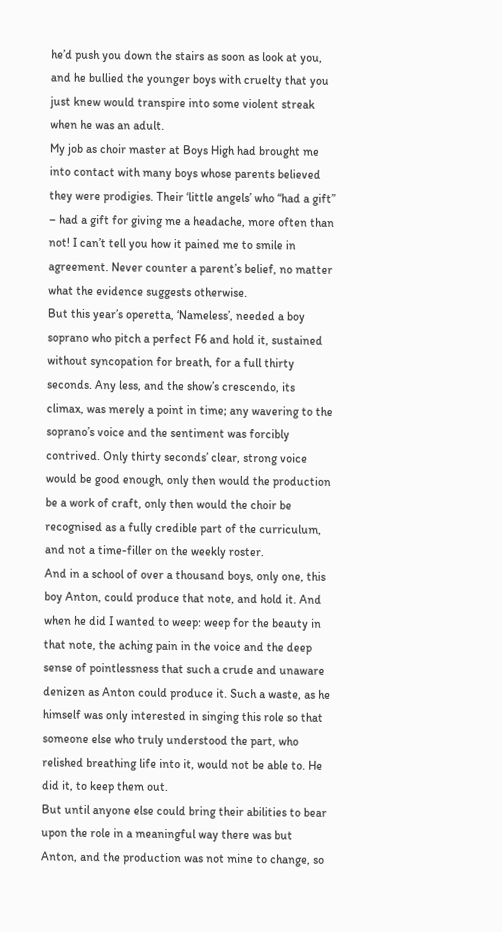he’d push you down the stairs as soon as look at you, and he bullied the younger boys with cruelty that you just knew would transpire into some violent streak when he was an adult.
My job as choir master at Boys High had brought me into contact with many boys whose parents believed they were prodigies. Their ‘little angels’ who “had a gift” – had a gift for giving me a headache, more often than not! I can’t tell you how it pained me to smile in agreement. Never counter a parent’s belief, no matter what the evidence suggests otherwise.
But this year’s operetta, ‘Nameless’, needed a boy soprano who pitch a perfect F6 and hold it, sustained without syncopation for breath, for a full thirty seconds. Any less, and the show’s crescendo, its climax, was merely a point in time; any wavering to the soprano’s voice and the sentiment was forcibly contrived. Only thirty seconds’ clear, strong voice would be good enough, only then would the production be a work of craft, only then would the choir be recognised as a fully credible part of the curriculum, and not a time-filler on the weekly roster.
And in a school of over a thousand boys, only one, this boy Anton, could produce that note, and hold it. And when he did I wanted to weep: weep for the beauty in that note, the aching pain in the voice and the deep sense of pointlessness that such a crude and unaware denizen as Anton could produce it. Such a waste, as he himself was only interested in singing this role so that someone else who truly understood the part, who relished breathing life into it, would not be able to. He did it, to keep them out.
But until anyone else could bring their abilities to bear upon the role in a meaningful way there was but Anton, and the production was not mine to change, so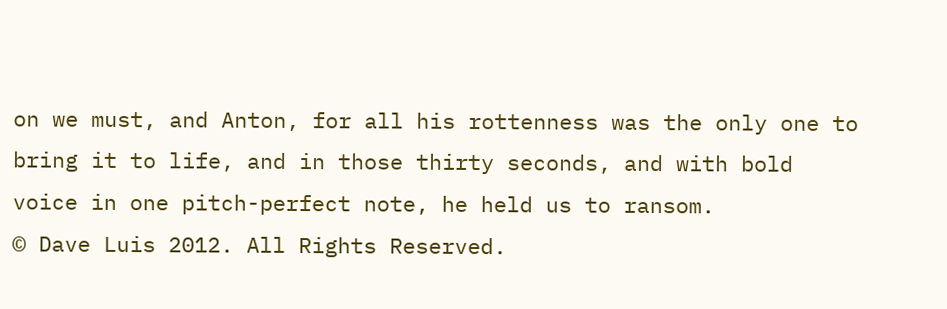on we must, and Anton, for all his rottenness was the only one to bring it to life, and in those thirty seconds, and with bold voice in one pitch-perfect note, he held us to ransom.
© Dave Luis 2012. All Rights Reserved.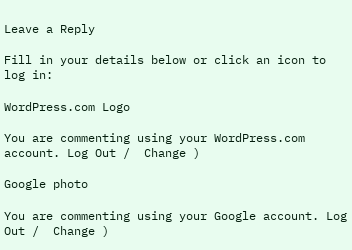Leave a Reply

Fill in your details below or click an icon to log in:

WordPress.com Logo

You are commenting using your WordPress.com account. Log Out /  Change )

Google photo

You are commenting using your Google account. Log Out /  Change )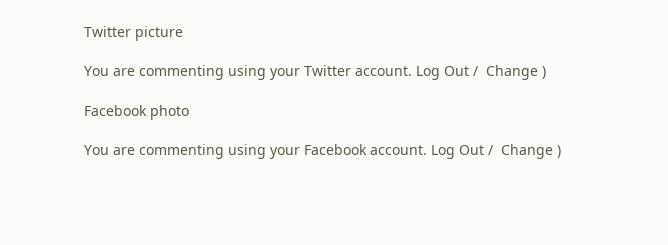Twitter picture

You are commenting using your Twitter account. Log Out /  Change )

Facebook photo

You are commenting using your Facebook account. Log Out /  Change )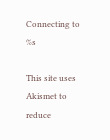Connecting to %s

This site uses Akismet to reduce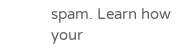spam. Learn how your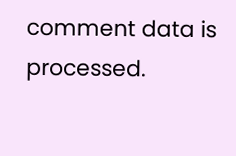comment data is processed.